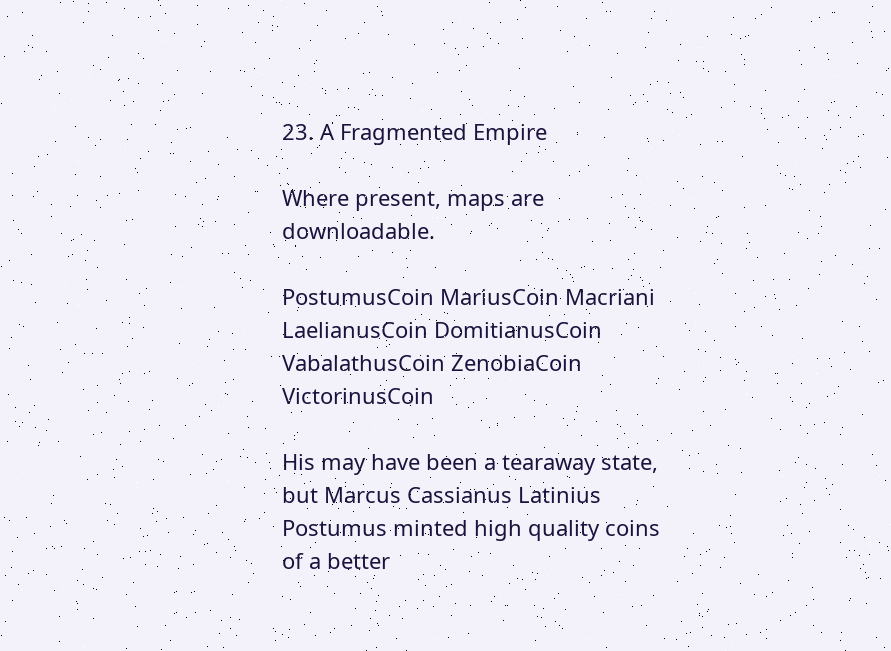23. A Fragmented Empire

Where present, maps are downloadable.

PostumusCoin MariusCoin Macriani LaelianusCoin DomitianusCoin VabalathusCoin ZenobiaCoin VictorinusCoin

His may have been a tearaway state, but Marcus Cassianus Latinius Postumus minted high quality coins of a better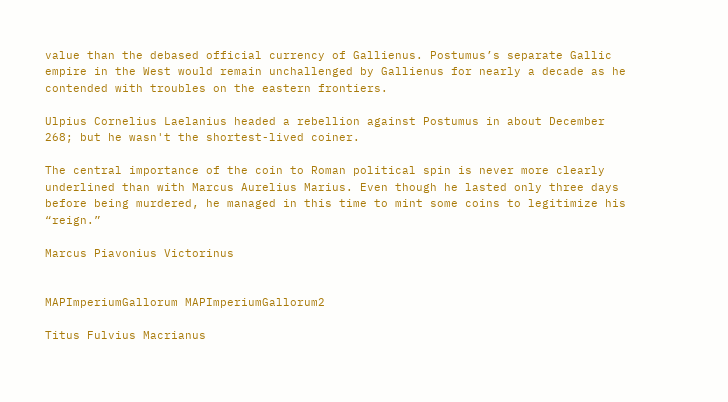value than the debased official currency of Gallienus. Postumus’s separate Gallic empire in the West would remain unchallenged by Gallienus for nearly a decade as he contended with troubles on the eastern frontiers.

Ulpius Cornelius Laelanius headed a rebellion against Postumus in about December 268; but he wasn't the shortest-lived coiner.

The central importance of the coin to Roman political spin is never more clearly underlined than with Marcus Aurelius Marius. Even though he lasted only three days before being murdered, he managed in this time to mint some coins to legitimize his “reign.”

Marcus Piavonius Victorinus


MAPImperiumGallorum MAPImperiumGallorum2

Titus Fulvius Macrianus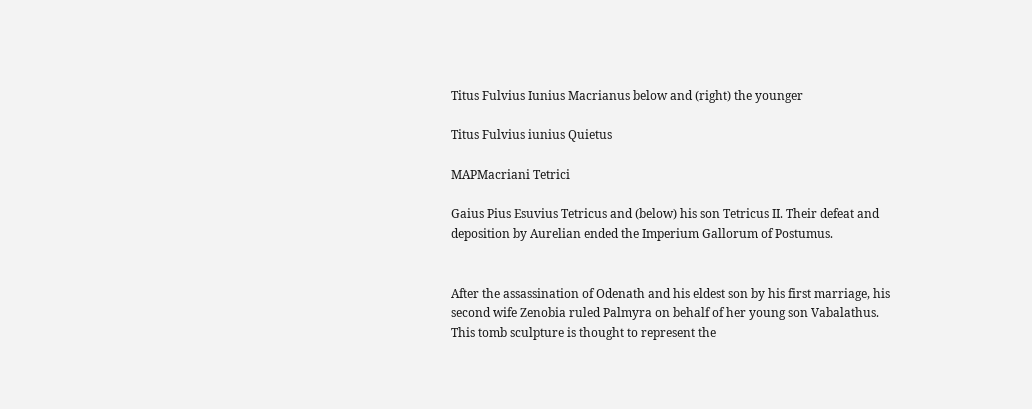Titus Fulvius Iunius Macrianus below and (right) the younger

Titus Fulvius iunius Quietus

MAPMacriani Tetrici

Gaius Pius Esuvius Tetricus and (below) his son Tetricus II. Their defeat and deposition by Aurelian ended the Imperium Gallorum of Postumus.


After the assassination of Odenath and his eldest son by his first marriage, his second wife Zenobia ruled Palmyra on behalf of her young son Vabalathus. This tomb sculpture is thought to represent the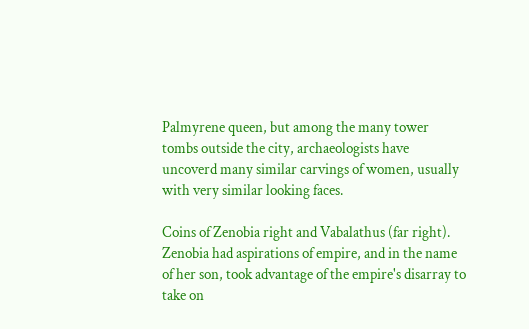Palmyrene queen, but among the many tower tombs outside the city, archaeologists have uncoverd many similar carvings of women, usually with very similar looking faces.

Coins of Zenobia right and Vabalathus (far right). Zenobia had aspirations of empire, and in the name of her son, took advantage of the empire's disarray to take on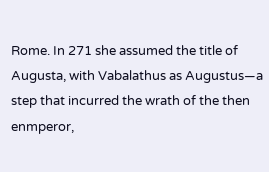Rome. In 271 she assumed the title of Augusta, with Vabalathus as Augustus—a step that incurred the wrath of the then enmperor,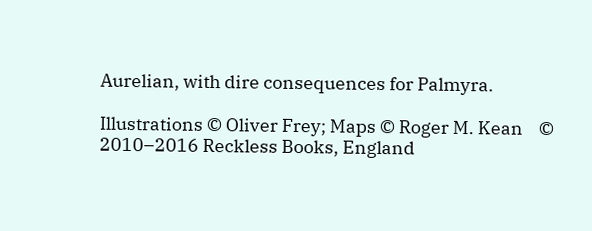Aurelian, with dire consequences for Palmyra.

Illustrations © Oliver Frey; Maps © Roger M. Kean    © 2010–2016 Reckless Books, England